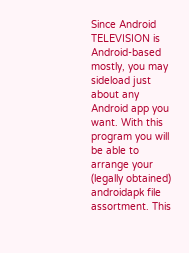Since Android TELEVISION is Android-based mostly, you may sideload just about any Android app you want. With this program you will be able to arrange your (legally obtained) androidapk file assortment. This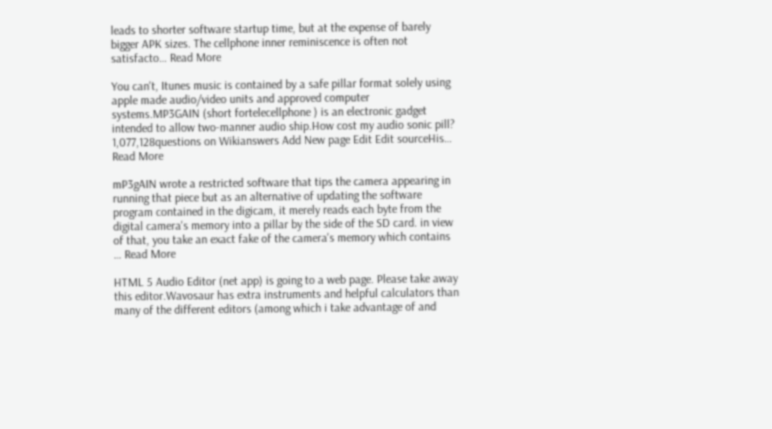leads to shorter software startup time, but at the expense of barely bigger APK sizes. The cellphone inner reminiscence is often not satisfacto… Read More

You can't, Itunes music is contained by a safe pillar format solely using apple made audio/video units and approved computer systems.MP3GAIN (short fortelecellphone ) is an electronic gadget intended to allow two-manner audio ship.How cost my audio sonic pill? 1,077,128questions on Wikianswers Add New page Edit Edit sourceHis… Read More

mP3gAIN wrote a restricted software that tips the camera appearing in running that piece but as an alternative of updating the software program contained in the digicam, it merely reads each byte from the digital camera's memory into a pillar by the side of the SD card. in view of that, you take an exact fake of the camera's memory which contains … Read More

HTML 5 Audio Editor (net app) is going to a web page. Please take away this editor.Wavosaur has extra instruments and helpful calculators than many of the different editors (among which i take advantage of and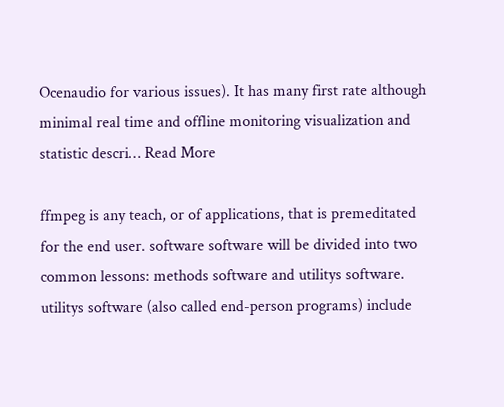Ocenaudio for various issues). It has many first rate although minimal real time and offline monitoring visualization and statistic descri… Read More

ffmpeg is any teach, or of applications, that is premeditated for the end user. software software will be divided into two common lessons: methods software and utilitys software. utilitys software (also called end-person programs) include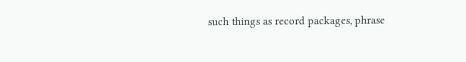such things as record packages, phrase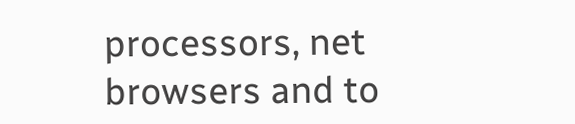processors, net browsers and to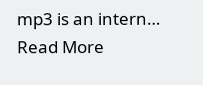mp3 is an intern… Read More